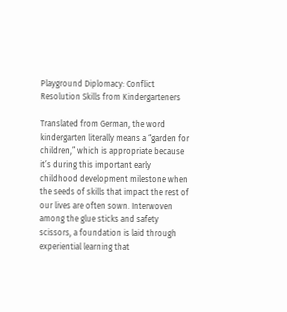Playground Diplomacy: Conflict Resolution Skills from Kindergarteners

Translated from German, the word kindergarten literally means a “garden for children,” which is appropriate because it’s during this important early childhood development milestone when the seeds of skills that impact the rest of our lives are often sown. Interwoven among the glue sticks and safety scissors, a foundation is laid through experiential learning that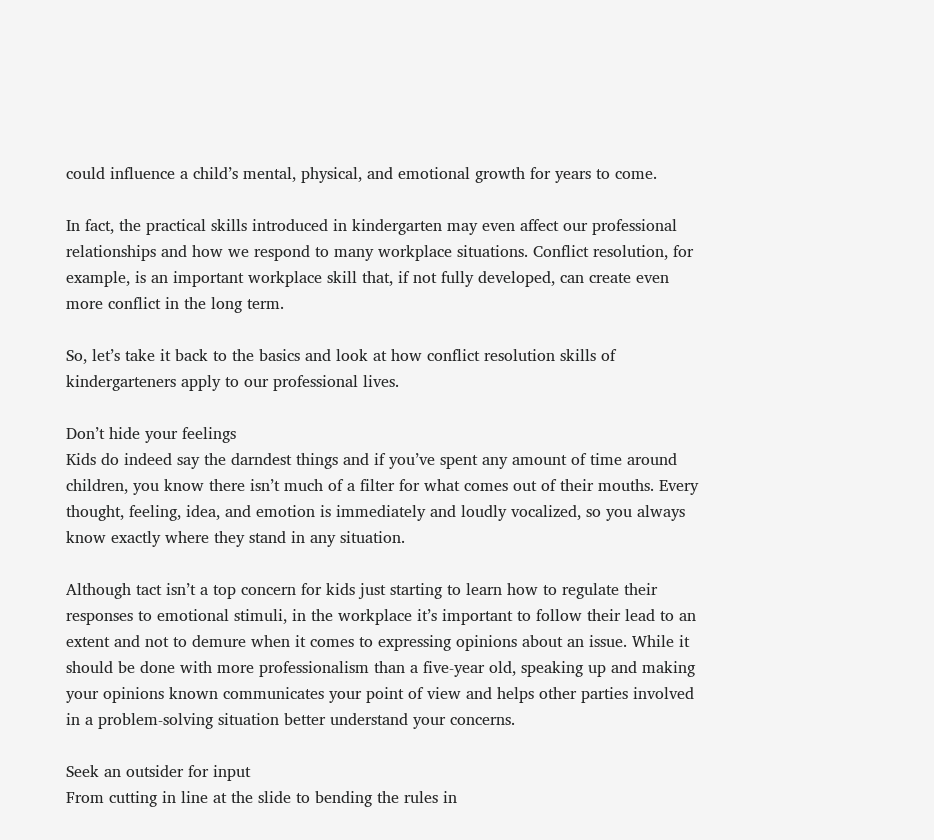could influence a child’s mental, physical, and emotional growth for years to come.

In fact, the practical skills introduced in kindergarten may even affect our professional relationships and how we respond to many workplace situations. Conflict resolution, for example, is an important workplace skill that, if not fully developed, can create even more conflict in the long term.

So, let’s take it back to the basics and look at how conflict resolution skills of kindergarteners apply to our professional lives.

Don’t hide your feelings
Kids do indeed say the darndest things and if you’ve spent any amount of time around children, you know there isn’t much of a filter for what comes out of their mouths. Every thought, feeling, idea, and emotion is immediately and loudly vocalized, so you always know exactly where they stand in any situation.

Although tact isn’t a top concern for kids just starting to learn how to regulate their responses to emotional stimuli, in the workplace it’s important to follow their lead to an extent and not to demure when it comes to expressing opinions about an issue. While it should be done with more professionalism than a five-year old, speaking up and making your opinions known communicates your point of view and helps other parties involved in a problem-solving situation better understand your concerns.

Seek an outsider for input
From cutting in line at the slide to bending the rules in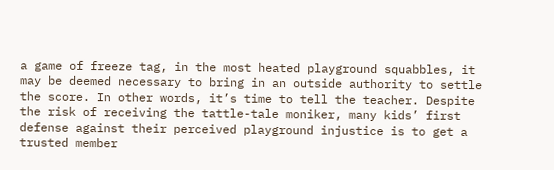a game of freeze tag, in the most heated playground squabbles, it may be deemed necessary to bring in an outside authority to settle the score. In other words, it’s time to tell the teacher. Despite the risk of receiving the tattle-tale moniker, many kids’ first defense against their perceived playground injustice is to get a trusted member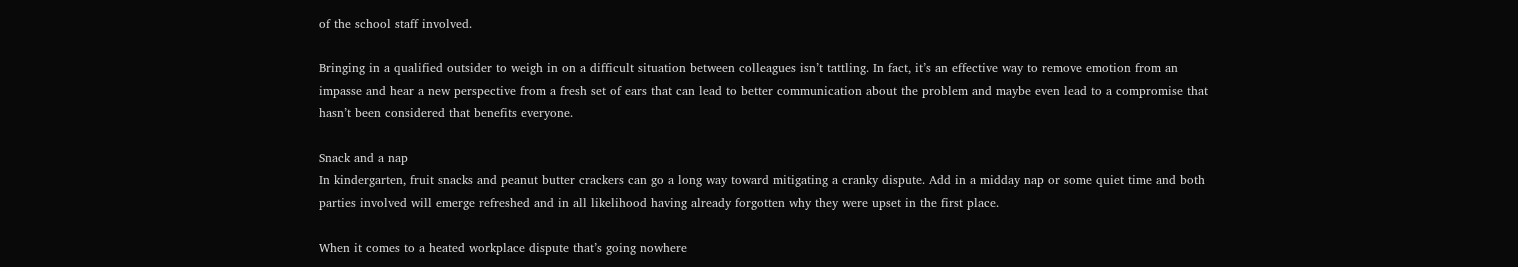of the school staff involved.

Bringing in a qualified outsider to weigh in on a difficult situation between colleagues isn’t tattling. In fact, it’s an effective way to remove emotion from an impasse and hear a new perspective from a fresh set of ears that can lead to better communication about the problem and maybe even lead to a compromise that hasn’t been considered that benefits everyone.

Snack and a nap
In kindergarten, fruit snacks and peanut butter crackers can go a long way toward mitigating a cranky dispute. Add in a midday nap or some quiet time and both parties involved will emerge refreshed and in all likelihood having already forgotten why they were upset in the first place.

When it comes to a heated workplace dispute that’s going nowhere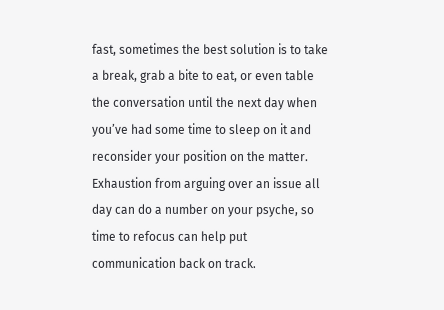fast, sometimes the best solution is to take a break, grab a bite to eat, or even table the conversation until the next day when you’ve had some time to sleep on it and reconsider your position on the matter. Exhaustion from arguing over an issue all day can do a number on your psyche, so time to refocus can help put communication back on track.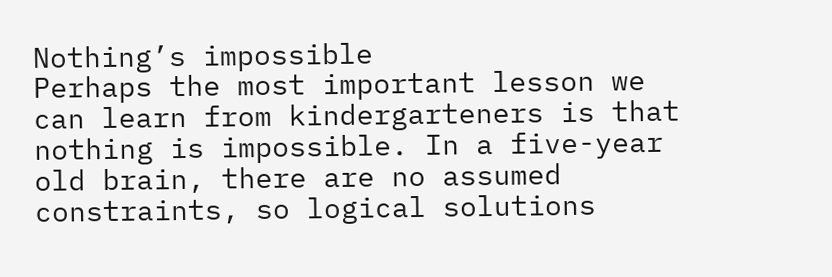Nothing’s impossible
Perhaps the most important lesson we can learn from kindergarteners is that nothing is impossible. In a five-year old brain, there are no assumed constraints, so logical solutions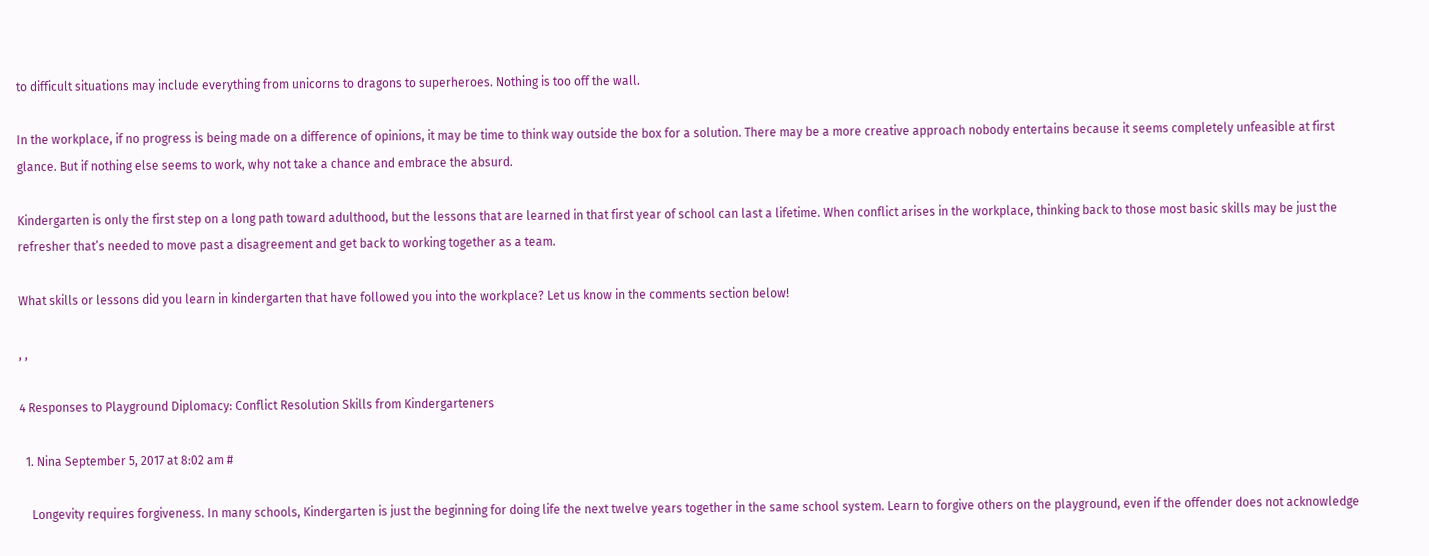to difficult situations may include everything from unicorns to dragons to superheroes. Nothing is too off the wall.

In the workplace, if no progress is being made on a difference of opinions, it may be time to think way outside the box for a solution. There may be a more creative approach nobody entertains because it seems completely unfeasible at first glance. But if nothing else seems to work, why not take a chance and embrace the absurd.

Kindergarten is only the first step on a long path toward adulthood, but the lessons that are learned in that first year of school can last a lifetime. When conflict arises in the workplace, thinking back to those most basic skills may be just the refresher that’s needed to move past a disagreement and get back to working together as a team.

What skills or lessons did you learn in kindergarten that have followed you into the workplace? Let us know in the comments section below!

, ,

4 Responses to Playground Diplomacy: Conflict Resolution Skills from Kindergarteners

  1. Nina September 5, 2017 at 8:02 am #

    Longevity requires forgiveness. In many schools, Kindergarten is just the beginning for doing life the next twelve years together in the same school system. Learn to forgive others on the playground, even if the offender does not acknowledge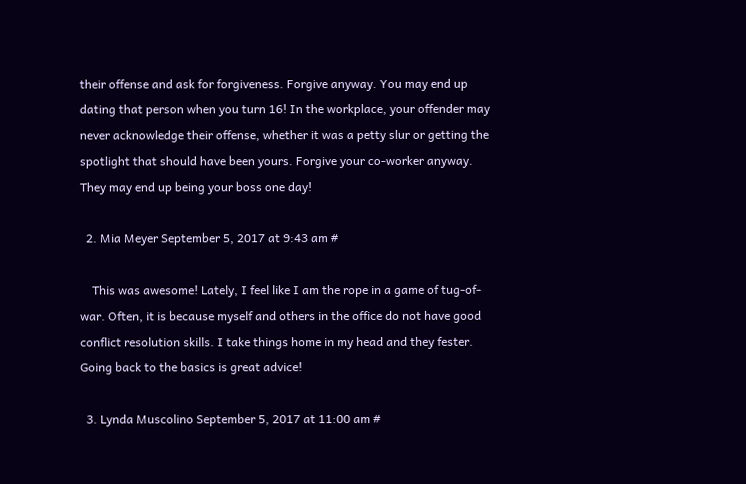their offense and ask for forgiveness. Forgive anyway. You may end up dating that person when you turn 16! In the workplace, your offender may never acknowledge their offense, whether it was a petty slur or getting the spotlight that should have been yours. Forgive your co-worker anyway. They may end up being your boss one day!

  2. Mia Meyer September 5, 2017 at 9:43 am #

    This was awesome! Lately, I feel like I am the rope in a game of tug-of-war. Often, it is because myself and others in the office do not have good conflict resolution skills. I take things home in my head and they fester. Going back to the basics is great advice!

  3. Lynda Muscolino September 5, 2017 at 11:00 am #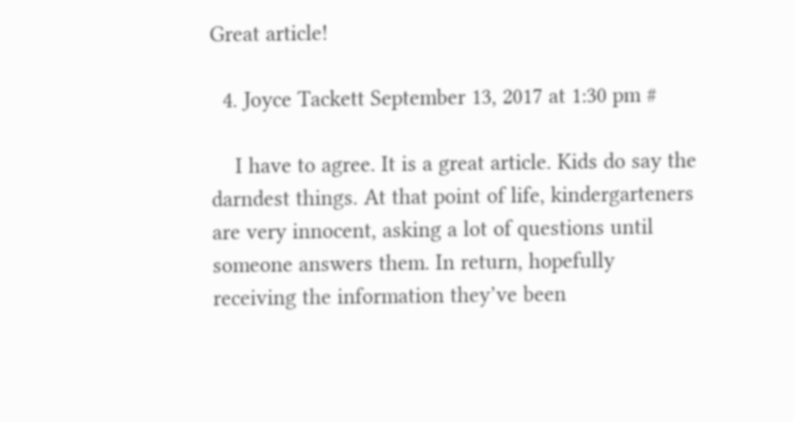Great article!

  4. Joyce Tackett September 13, 2017 at 1:30 pm #

    I have to agree. It is a great article. Kids do say the darndest things. At that point of life, kindergarteners are very innocent, asking a lot of questions until someone answers them. In return, hopefully receiving the information they’ve been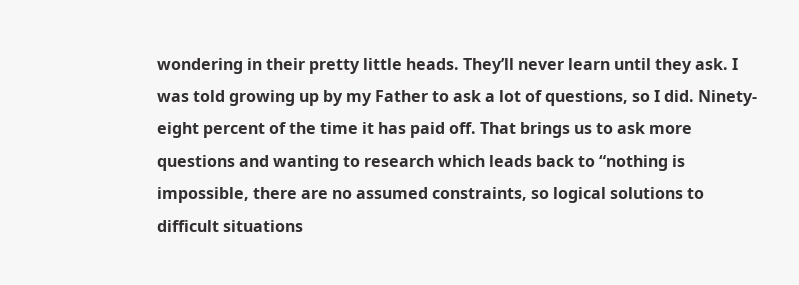wondering in their pretty little heads. They’ll never learn until they ask. I was told growing up by my Father to ask a lot of questions, so I did. Ninety-eight percent of the time it has paid off. That brings us to ask more questions and wanting to research which leads back to “nothing is impossible, there are no assumed constraints, so logical solutions to difficult situations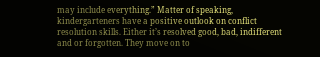may include everything.” Matter of speaking, kindergarteners have a positive outlook on conflict resolution skills. Either it’s resolved good, bad, indifferent and or forgotten. They move on to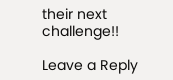their next challenge!!

Leave a Reply